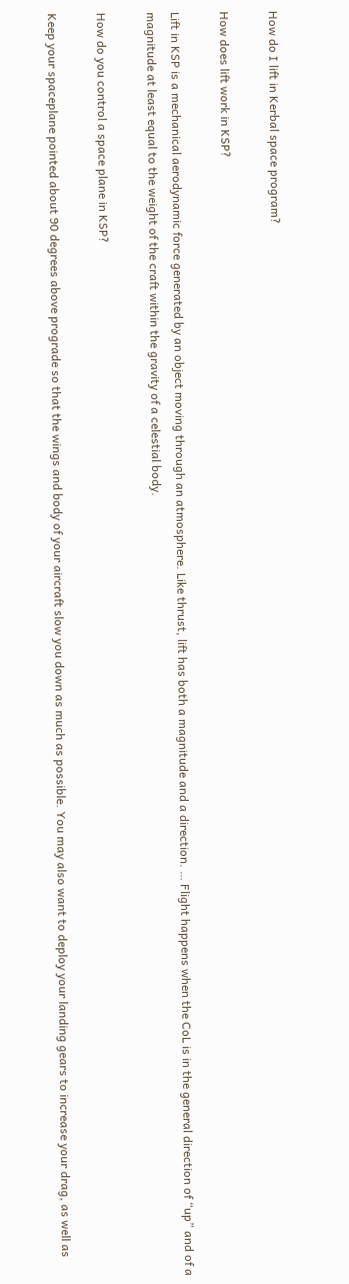How do I lift in Kerbal space program?

How does lift work in KSP?

Lift in KSP is a mechanical aerodynamic force generated by an object moving through an atmosphere. Like thrust, lift has both a magnitude and a direction. … Flight happens when the CoL is in the general direction of “up” and of a magnitude at least equal to the weight of the craft within the gravity of a celestial body.

How do you control a space plane in KSP?

Keep your spaceplane pointed about 90 degrees above prograde so that the wings and body of your aircraft slow you down as much as possible. You may also want to deploy your landing gears to increase your drag, as well as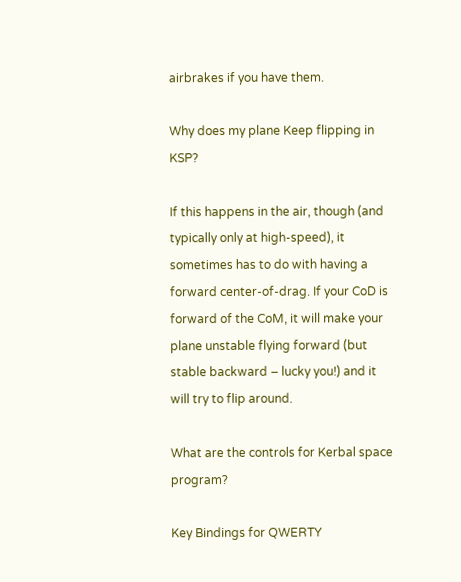airbrakes if you have them.

Why does my plane Keep flipping in KSP?

If this happens in the air, though (and typically only at high-speed), it sometimes has to do with having a forward center-of-drag. If your CoD is forward of the CoM, it will make your plane unstable flying forward (but stable backward – lucky you!) and it will try to flip around.

What are the controls for Kerbal space program?

Key Bindings for QWERTY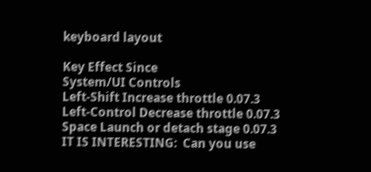keyboard layout

Key Effect Since
System/UI Controls
Left-Shift Increase throttle 0.07.3
Left-Control Decrease throttle 0.07.3
Space Launch or detach stage 0.07.3
IT IS INTERESTING:  Can you use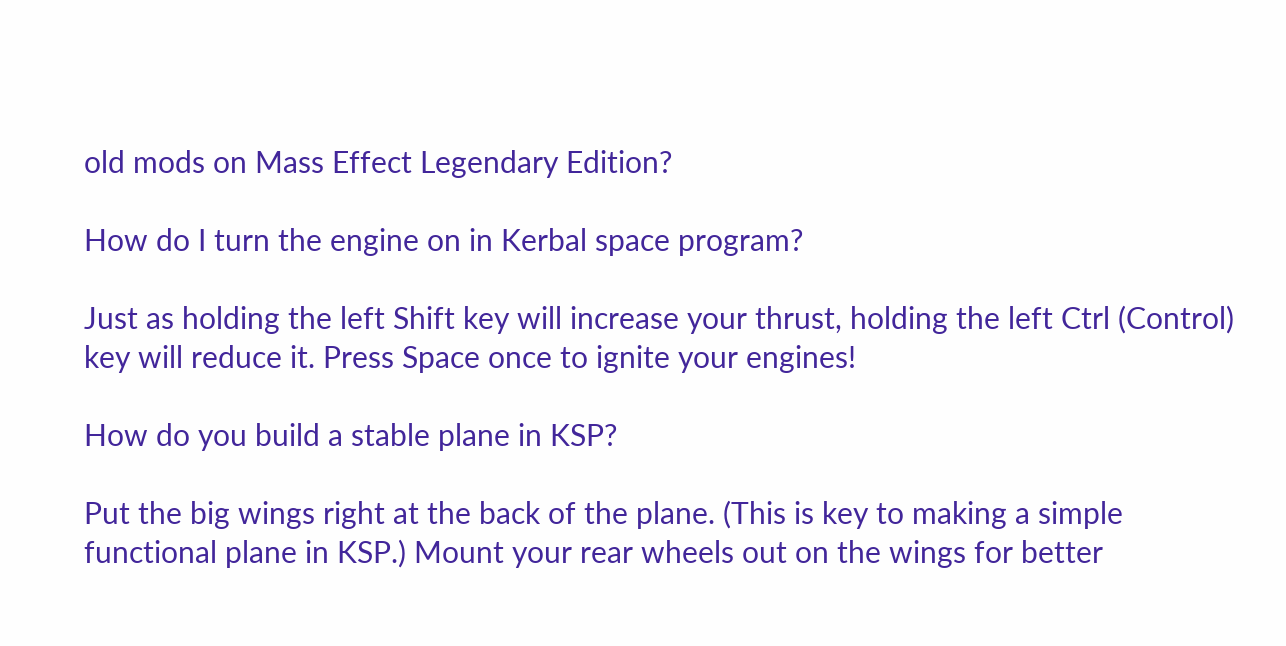old mods on Mass Effect Legendary Edition?

How do I turn the engine on in Kerbal space program?

Just as holding the left Shift key will increase your thrust, holding the left Ctrl (Control) key will reduce it. Press Space once to ignite your engines!

How do you build a stable plane in KSP?

Put the big wings right at the back of the plane. (This is key to making a simple functional plane in KSP.) Mount your rear wheels out on the wings for better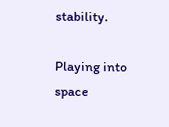stability.

Playing into space